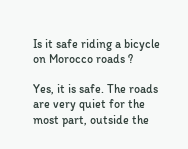Is it safe riding a bicycle on Morocco roads ?

Yes, it is safe. The roads are very quiet for the most part, outside the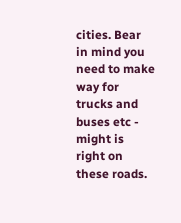cities. Bear in mind you need to make way for trucks and buses etc - might is right on these roads.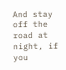And stay off the road at night, if you